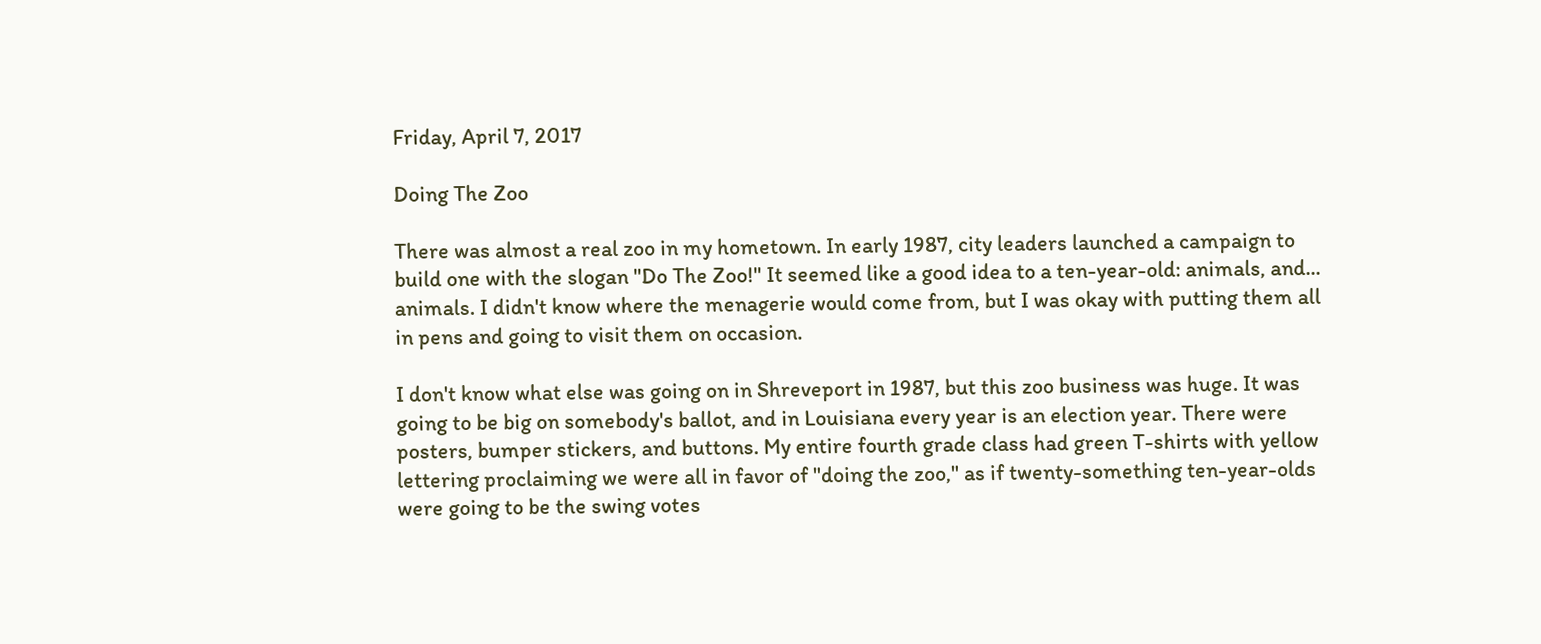Friday, April 7, 2017

Doing The Zoo

There was almost a real zoo in my hometown. In early 1987, city leaders launched a campaign to build one with the slogan "Do The Zoo!" It seemed like a good idea to a ten-year-old: animals, and... animals. I didn't know where the menagerie would come from, but I was okay with putting them all in pens and going to visit them on occasion.

I don't know what else was going on in Shreveport in 1987, but this zoo business was huge. It was going to be big on somebody's ballot, and in Louisiana every year is an election year. There were posters, bumper stickers, and buttons. My entire fourth grade class had green T-shirts with yellow lettering proclaiming we were all in favor of "doing the zoo," as if twenty-something ten-year-olds were going to be the swing votes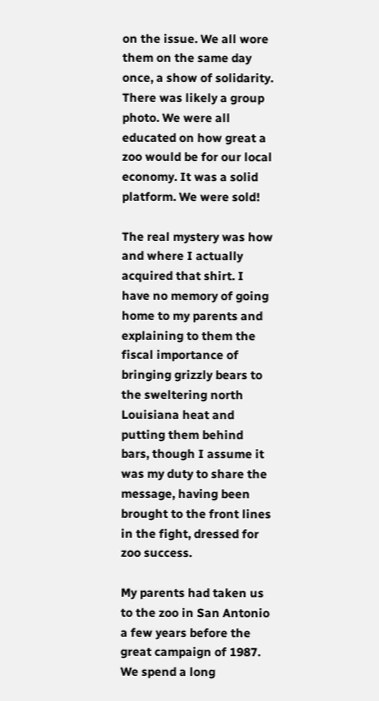on the issue. We all wore them on the same day once, a show of solidarity. There was likely a group photo. We were all educated on how great a zoo would be for our local economy. It was a solid platform. We were sold!

The real mystery was how and where I actually acquired that shirt. I have no memory of going home to my parents and explaining to them the fiscal importance of bringing grizzly bears to the sweltering north Louisiana heat and putting them behind bars, though I assume it was my duty to share the message, having been brought to the front lines in the fight, dressed for zoo success.

My parents had taken us to the zoo in San Antonio a few years before the great campaign of 1987. We spend a long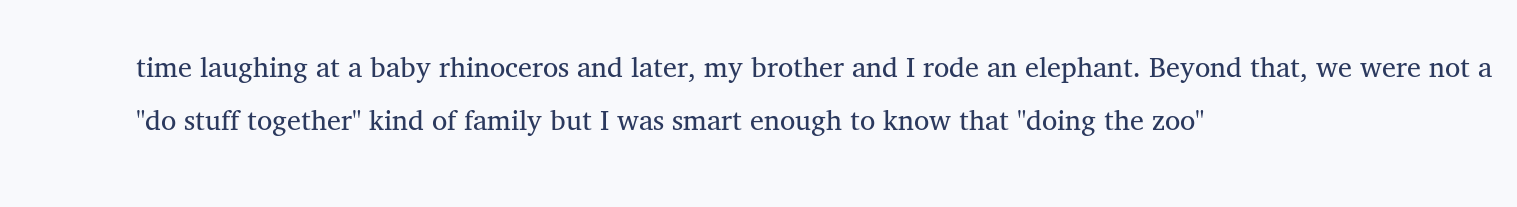time laughing at a baby rhinoceros and later, my brother and I rode an elephant. Beyond that, we were not a "do stuff together" kind of family but I was smart enough to know that "doing the zoo"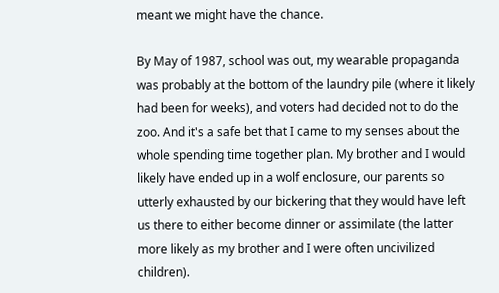meant we might have the chance.

By May of 1987, school was out, my wearable propaganda was probably at the bottom of the laundry pile (where it likely had been for weeks), and voters had decided not to do the zoo. And it's a safe bet that I came to my senses about the whole spending time together plan. My brother and I would likely have ended up in a wolf enclosure, our parents so utterly exhausted by our bickering that they would have left us there to either become dinner or assimilate (the latter more likely as my brother and I were often uncivilized children).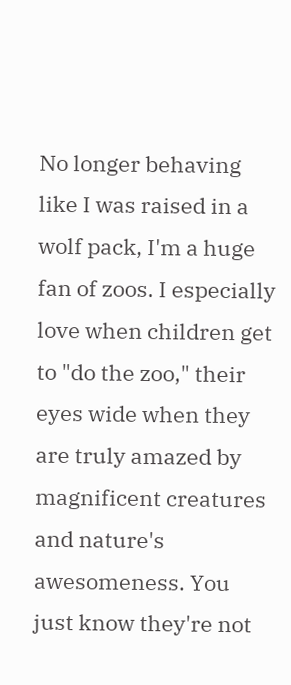No longer behaving like I was raised in a wolf pack, I'm a huge fan of zoos. I especially love when children get to "do the zoo," their eyes wide when they are truly amazed by magnificent creatures and nature's awesomeness. You just know they're not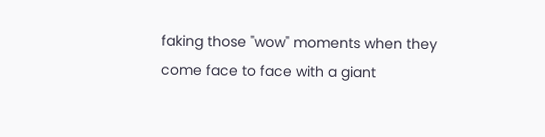faking those "wow" moments when they come face to face with a giant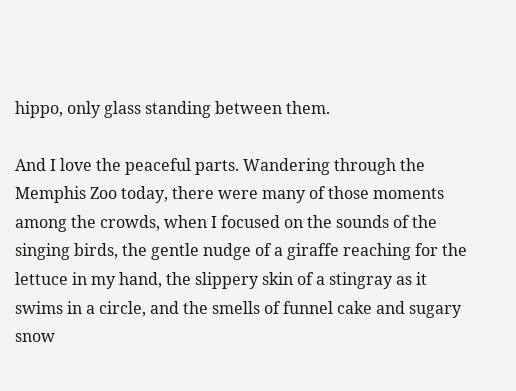hippo, only glass standing between them.

And I love the peaceful parts. Wandering through the Memphis Zoo today, there were many of those moments among the crowds, when I focused on the sounds of the singing birds, the gentle nudge of a giraffe reaching for the lettuce in my hand, the slippery skin of a stingray as it swims in a circle, and the smells of funnel cake and sugary snow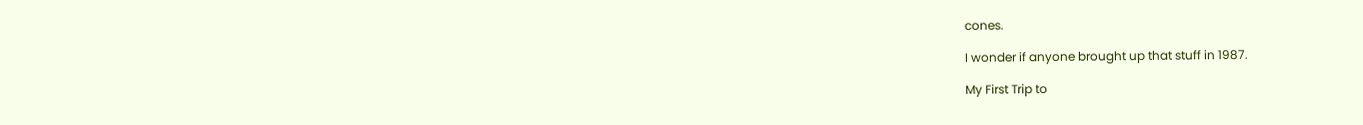cones.

I wonder if anyone brought up that stuff in 1987.

My First Trip to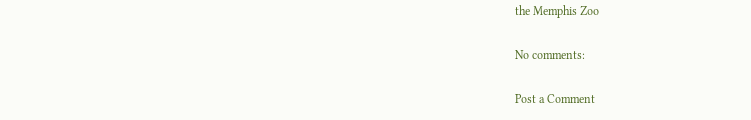the Memphis Zoo

No comments:

Post a Comment